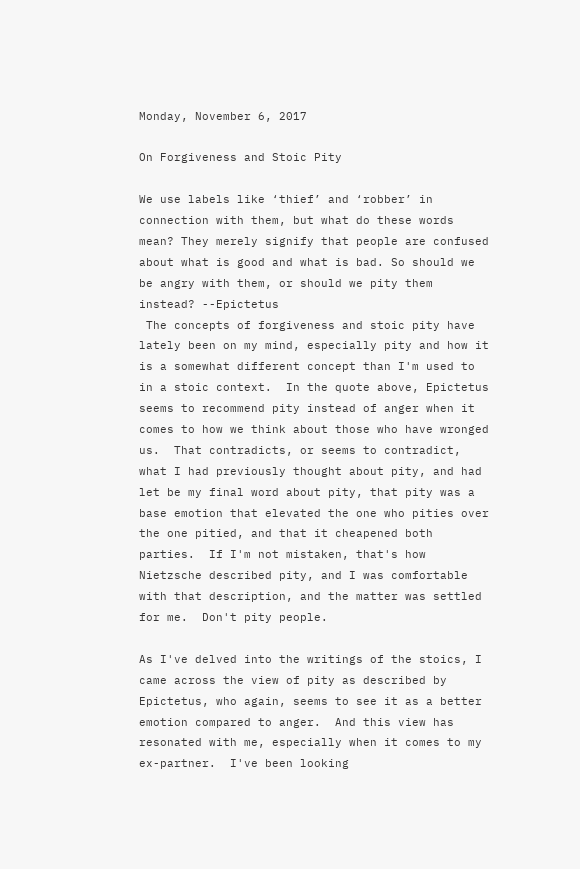Monday, November 6, 2017

On Forgiveness and Stoic Pity

We use labels like ‘thief’ and ‘robber’ in connection with them, but what do these words mean? They merely signify that people are confused about what is good and what is bad. So should we be angry with them, or should we pity them instead? --Epictetus
 The concepts of forgiveness and stoic pity have lately been on my mind, especially pity and how it is a somewhat different concept than I'm used to in a stoic context.  In the quote above, Epictetus seems to recommend pity instead of anger when it comes to how we think about those who have wronged us.  That contradicts, or seems to contradict, what I had previously thought about pity, and had let be my final word about pity, that pity was a base emotion that elevated the one who pities over the one pitied, and that it cheapened both parties.  If I'm not mistaken, that's how Nietzsche described pity, and I was comfortable with that description, and the matter was settled for me.  Don't pity people.

As I've delved into the writings of the stoics, I came across the view of pity as described by Epictetus, who again, seems to see it as a better emotion compared to anger.  And this view has resonated with me, especially when it comes to my ex-partner.  I've been looking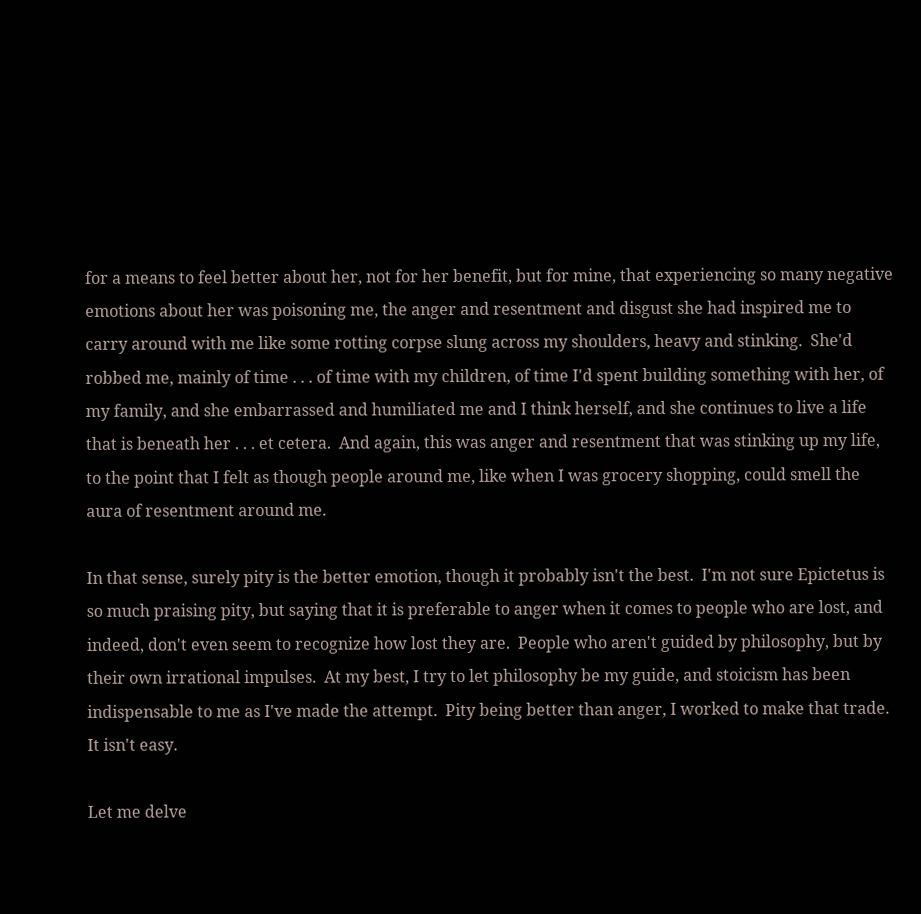for a means to feel better about her, not for her benefit, but for mine, that experiencing so many negative emotions about her was poisoning me, the anger and resentment and disgust she had inspired me to carry around with me like some rotting corpse slung across my shoulders, heavy and stinking.  She'd robbed me, mainly of time . . . of time with my children, of time I'd spent building something with her, of my family, and she embarrassed and humiliated me and I think herself, and she continues to live a life that is beneath her . . . et cetera.  And again, this was anger and resentment that was stinking up my life, to the point that I felt as though people around me, like when I was grocery shopping, could smell the aura of resentment around me.

In that sense, surely pity is the better emotion, though it probably isn't the best.  I'm not sure Epictetus is so much praising pity, but saying that it is preferable to anger when it comes to people who are lost, and indeed, don't even seem to recognize how lost they are.  People who aren't guided by philosophy, but by their own irrational impulses.  At my best, I try to let philosophy be my guide, and stoicism has been indispensable to me as I've made the attempt.  Pity being better than anger, I worked to make that trade.  It isn't easy.

Let me delve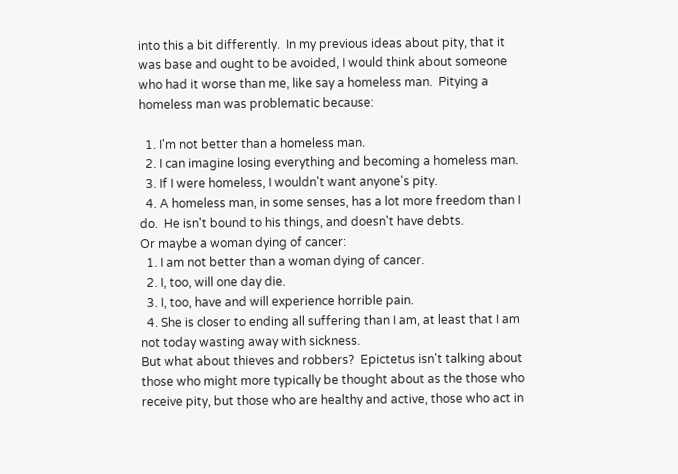into this a bit differently.  In my previous ideas about pity, that it was base and ought to be avoided, I would think about someone who had it worse than me, like say a homeless man.  Pitying a homeless man was problematic because:

  1. I'm not better than a homeless man.
  2. I can imagine losing everything and becoming a homeless man.
  3. If I were homeless, I wouldn't want anyone's pity.
  4. A homeless man, in some senses, has a lot more freedom than I do.  He isn't bound to his things, and doesn't have debts.
Or maybe a woman dying of cancer:
  1. I am not better than a woman dying of cancer.
  2. I, too, will one day die.
  3. I, too, have and will experience horrible pain.
  4. She is closer to ending all suffering than I am, at least that I am not today wasting away with sickness.
But what about thieves and robbers?  Epictetus isn't talking about those who might more typically be thought about as the those who receive pity, but those who are healthy and active, those who act in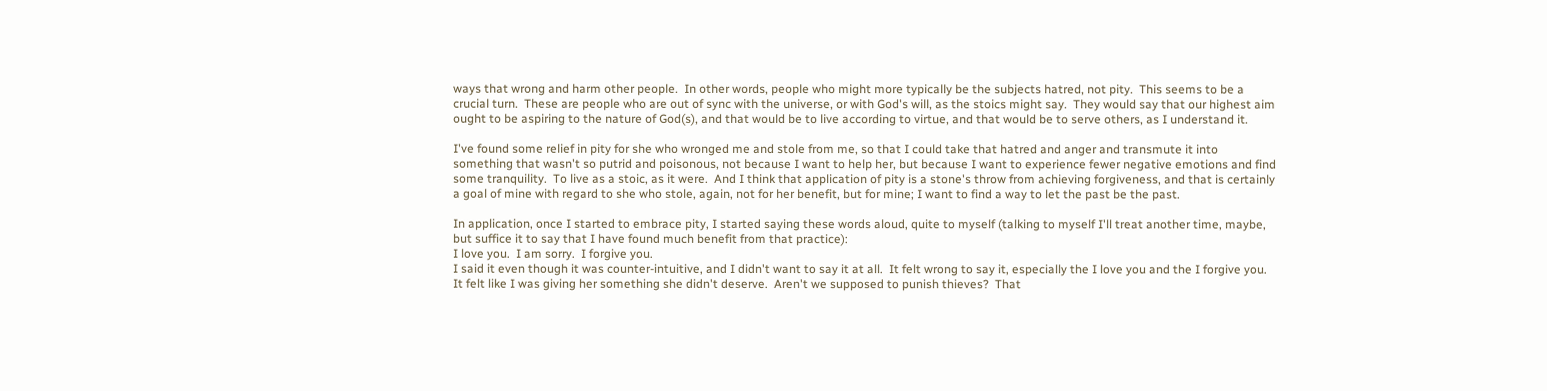ways that wrong and harm other people.  In other words, people who might more typically be the subjects hatred, not pity.  This seems to be a crucial turn.  These are people who are out of sync with the universe, or with God's will, as the stoics might say.  They would say that our highest aim ought to be aspiring to the nature of God(s), and that would be to live according to virtue, and that would be to serve others, as I understand it.

I've found some relief in pity for she who wronged me and stole from me, so that I could take that hatred and anger and transmute it into something that wasn't so putrid and poisonous, not because I want to help her, but because I want to experience fewer negative emotions and find some tranquility.  To live as a stoic, as it were.  And I think that application of pity is a stone's throw from achieving forgiveness, and that is certainly a goal of mine with regard to she who stole, again, not for her benefit, but for mine; I want to find a way to let the past be the past.

In application, once I started to embrace pity, I started saying these words aloud, quite to myself (talking to myself I'll treat another time, maybe, but suffice it to say that I have found much benefit from that practice):
I love you.  I am sorry.  I forgive you.
I said it even though it was counter-intuitive, and I didn't want to say it at all.  It felt wrong to say it, especially the I love you and the I forgive you.  It felt like I was giving her something she didn't deserve.  Aren't we supposed to punish thieves?  That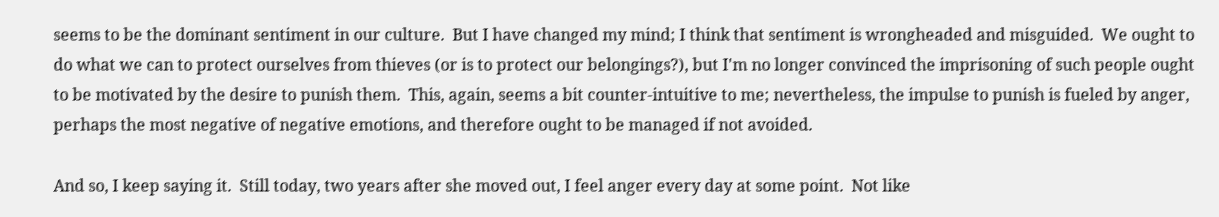seems to be the dominant sentiment in our culture.  But I have changed my mind; I think that sentiment is wrongheaded and misguided.  We ought to do what we can to protect ourselves from thieves (or is to protect our belongings?), but I'm no longer convinced the imprisoning of such people ought to be motivated by the desire to punish them.  This, again, seems a bit counter-intuitive to me; nevertheless, the impulse to punish is fueled by anger, perhaps the most negative of negative emotions, and therefore ought to be managed if not avoided.

And so, I keep saying it.  Still today, two years after she moved out, I feel anger every day at some point.  Not like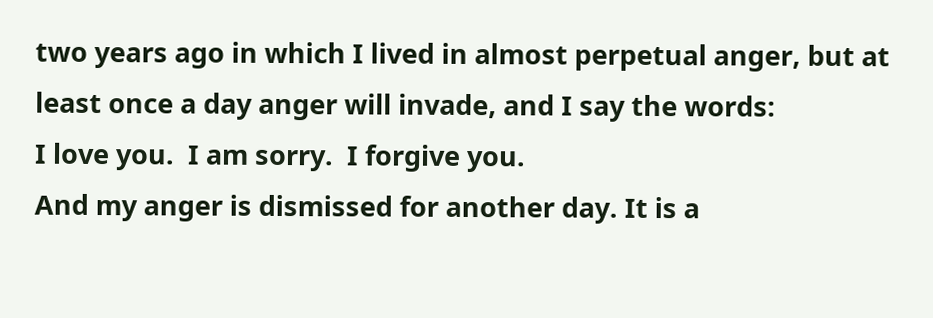two years ago in which I lived in almost perpetual anger, but at least once a day anger will invade, and I say the words:
I love you.  I am sorry.  I forgive you.
And my anger is dismissed for another day. It is a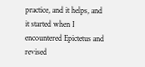practice, and it helps, and it started when I encountered Epictetus and revised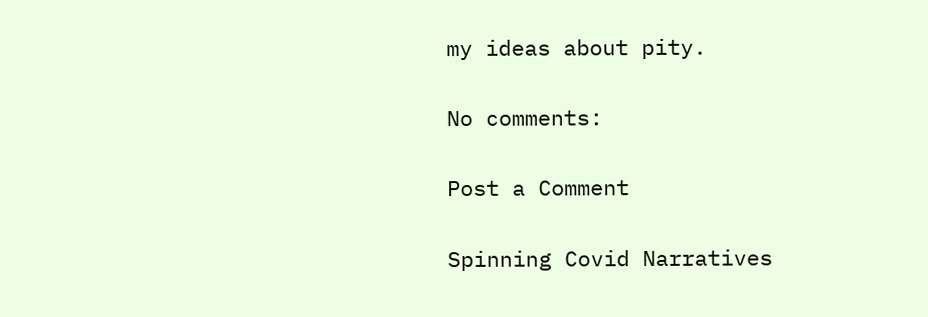my ideas about pity.

No comments:

Post a Comment

Spinning Covid Narratives